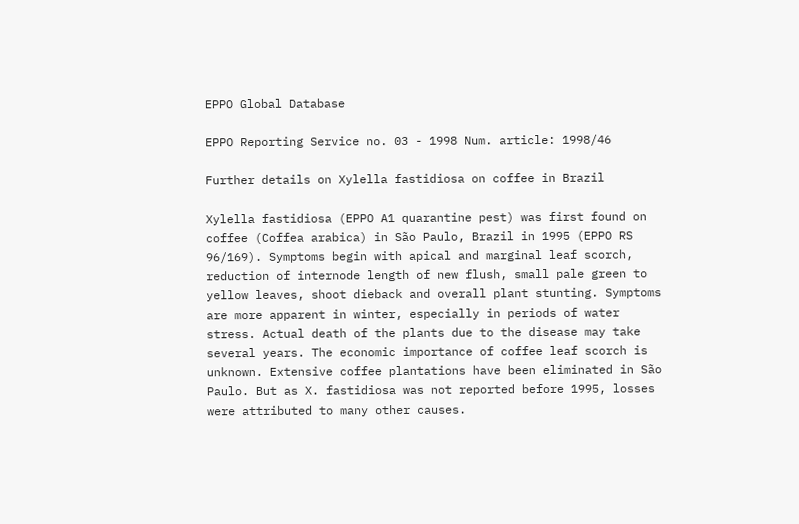EPPO Global Database

EPPO Reporting Service no. 03 - 1998 Num. article: 1998/46

Further details on Xylella fastidiosa on coffee in Brazil

Xylella fastidiosa (EPPO A1 quarantine pest) was first found on coffee (Coffea arabica) in São Paulo, Brazil in 1995 (EPPO RS 96/169). Symptoms begin with apical and marginal leaf scorch, reduction of internode length of new flush, small pale green to yellow leaves, shoot dieback and overall plant stunting. Symptoms are more apparent in winter, especially in periods of water stress. Actual death of the plants due to the disease may take several years. The economic importance of coffee leaf scorch is unknown. Extensive coffee plantations have been eliminated in São Paulo. But as X. fastidiosa was not reported before 1995, losses were attributed to many other causes.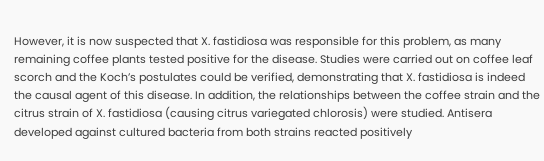However, it is now suspected that X. fastidiosa was responsible for this problem, as many remaining coffee plants tested positive for the disease. Studies were carried out on coffee leaf scorch and the Koch’s postulates could be verified, demonstrating that X. fastidiosa is indeed the causal agent of this disease. In addition, the relationships between the coffee strain and the citrus strain of X. fastidiosa (causing citrus variegated chlorosis) were studied. Antisera developed against cultured bacteria from both strains reacted positively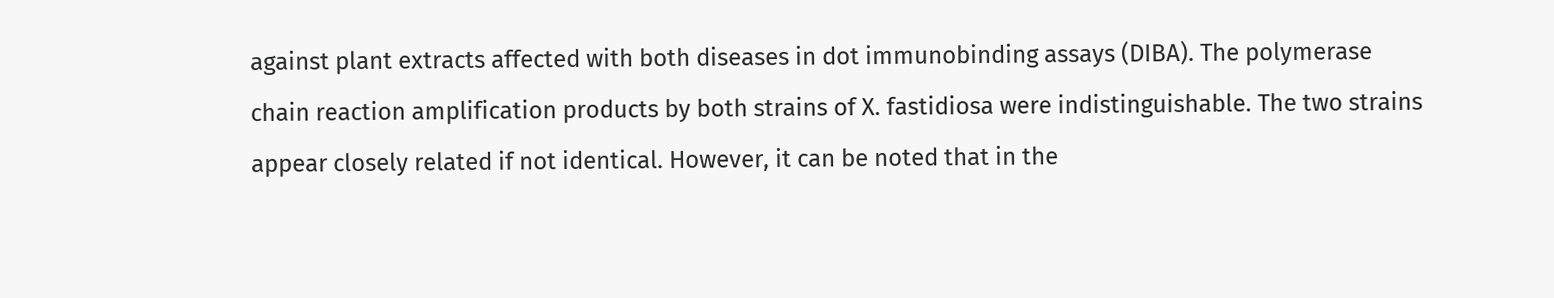against plant extracts affected with both diseases in dot immunobinding assays (DIBA). The polymerase chain reaction amplification products by both strains of X. fastidiosa were indistinguishable. The two strains appear closely related if not identical. However, it can be noted that in the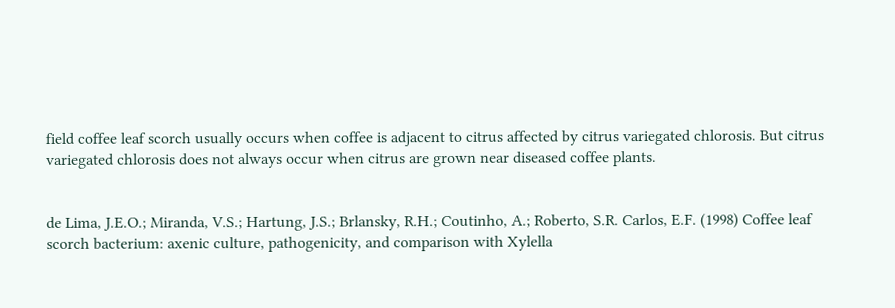field coffee leaf scorch usually occurs when coffee is adjacent to citrus affected by citrus variegated chlorosis. But citrus variegated chlorosis does not always occur when citrus are grown near diseased coffee plants.


de Lima, J.E.O.; Miranda, V.S.; Hartung, J.S.; Brlansky, R.H.; Coutinho, A.; Roberto, S.R. Carlos, E.F. (1998) Coffee leaf scorch bacterium: axenic culture, pathogenicity, and comparison with Xylella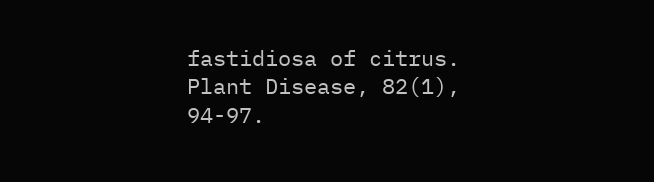fastidiosa of citrus.
Plant Disease, 82(1), 94-97.